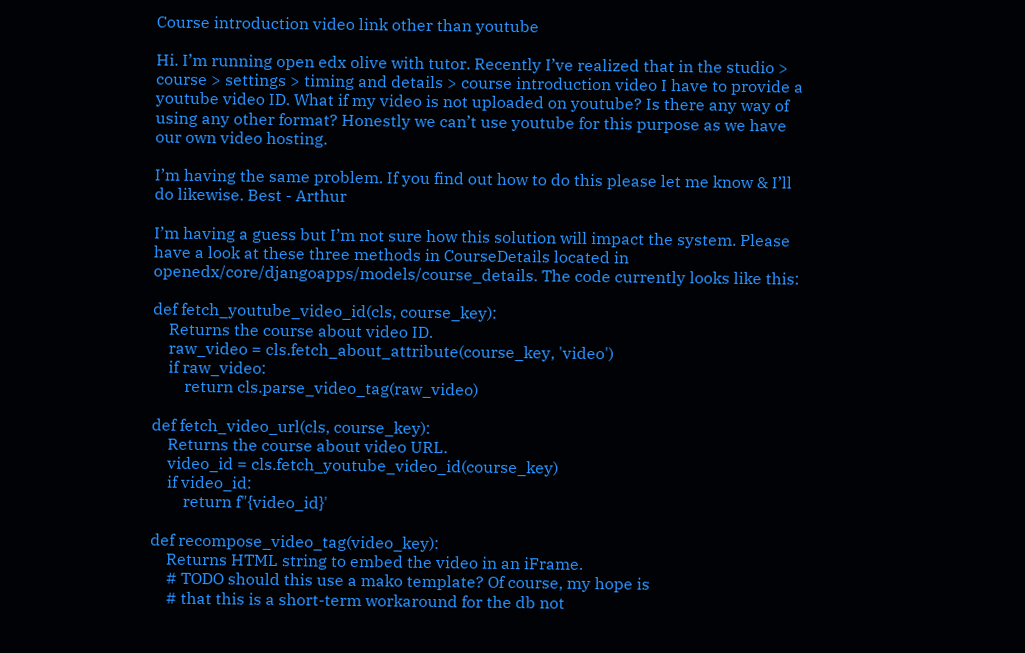Course introduction video link other than youtube

Hi. I’m running open edx olive with tutor. Recently I’ve realized that in the studio > course > settings > timing and details > course introduction video I have to provide a youtube video ID. What if my video is not uploaded on youtube? Is there any way of using any other format? Honestly we can’t use youtube for this purpose as we have our own video hosting.

I’m having the same problem. If you find out how to do this please let me know & I’ll do likewise. Best - Arthur

I’m having a guess but I’m not sure how this solution will impact the system. Please have a look at these three methods in CourseDetails located in openedx/core/djangoapps/models/course_details. The code currently looks like this:

def fetch_youtube_video_id(cls, course_key):
    Returns the course about video ID.
    raw_video = cls.fetch_about_attribute(course_key, 'video')
    if raw_video:
        return cls.parse_video_tag(raw_video)

def fetch_video_url(cls, course_key):
    Returns the course about video URL.
    video_id = cls.fetch_youtube_video_id(course_key)
    if video_id:
        return f"{video_id}'

def recompose_video_tag(video_key):
    Returns HTML string to embed the video in an iFrame.
    # TODO should this use a mako template? Of course, my hope is
    # that this is a short-term workaround for the db not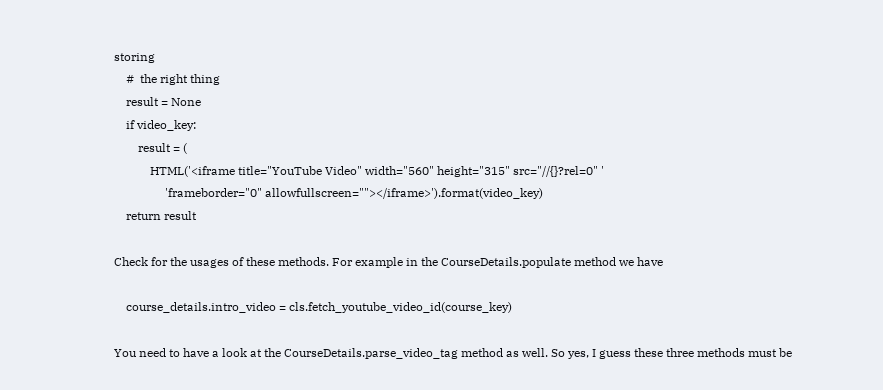storing
    #  the right thing
    result = None
    if video_key:
        result = (
            HTML('<iframe title="YouTube Video" width="560" height="315" src="//{}?rel=0" '
                 'frameborder="0" allowfullscreen=""></iframe>').format(video_key)
    return result

Check for the usages of these methods. For example in the CourseDetails.populate method we have

    course_details.intro_video = cls.fetch_youtube_video_id(course_key)

You need to have a look at the CourseDetails.parse_video_tag method as well. So yes, I guess these three methods must be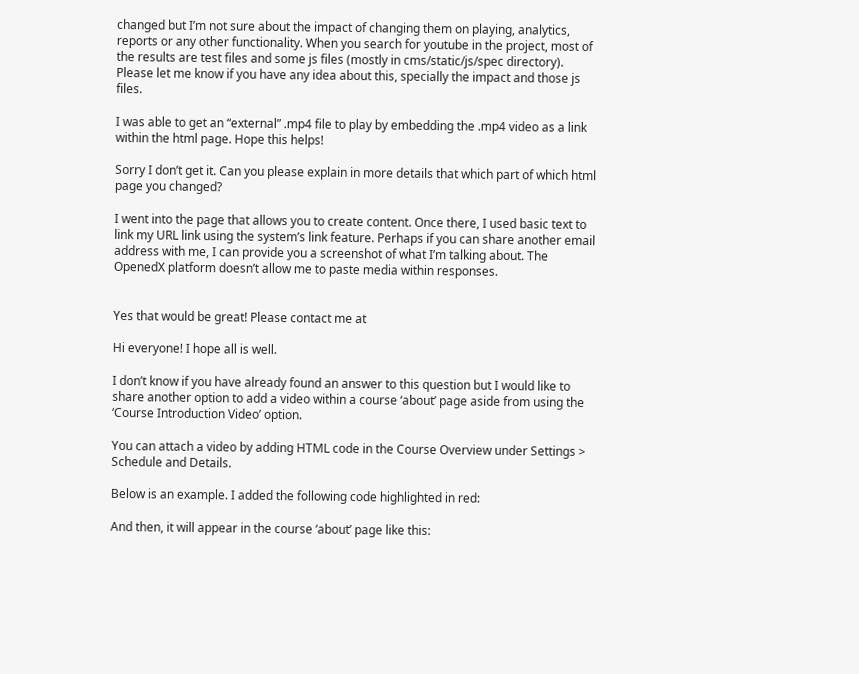changed but I’m not sure about the impact of changing them on playing, analytics, reports or any other functionality. When you search for youtube in the project, most of the results are test files and some js files (mostly in cms/static/js/spec directory). Please let me know if you have any idea about this, specially the impact and those js files.

I was able to get an “external” .mp4 file to play by embedding the .mp4 video as a link within the html page. Hope this helps!

Sorry I don’t get it. Can you please explain in more details that which part of which html page you changed?

I went into the page that allows you to create content. Once there, I used basic text to link my URL link using the system’s link feature. Perhaps if you can share another email address with me, I can provide you a screenshot of what I’m talking about. The OpenedX platform doesn’t allow me to paste media within responses.


Yes that would be great! Please contact me at

Hi everyone! I hope all is well.

I don’t know if you have already found an answer to this question but I would like to share another option to add a video within a course ‘about’ page aside from using the ‘Course Introduction Video’ option.

You can attach a video by adding HTML code in the Course Overview under Settings > Schedule and Details.

Below is an example. I added the following code highlighted in red:

And then, it will appear in the course ‘about’ page like this: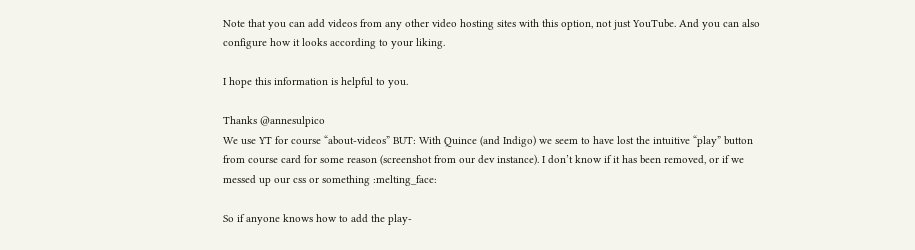Note that you can add videos from any other video hosting sites with this option, not just YouTube. And you can also configure how it looks according to your liking.

I hope this information is helpful to you.

Thanks @annesulpico
We use YT for course “about-videos” BUT: With Quince (and Indigo) we seem to have lost the intuitive “play” button from course card for some reason (screenshot from our dev instance). I don’t know if it has been removed, or if we messed up our css or something :melting_face:

So if anyone knows how to add the play-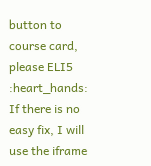button to course card, please ELI5 :heart_hands:
If there is no easy fix, I will use the iframe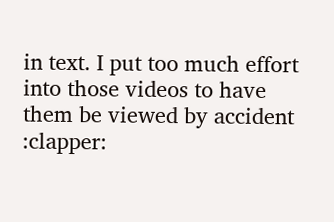in text. I put too much effort into those videos to have them be viewed by accident :clapper: